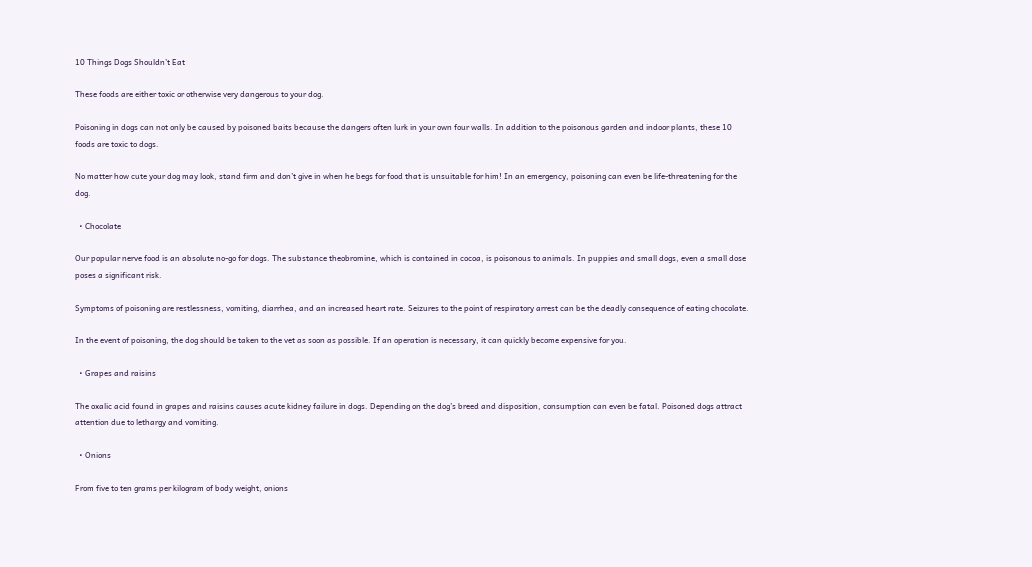10 Things Dogs Shouldn’t Eat

These foods are either toxic or otherwise very dangerous to your dog.

Poisoning in dogs can not only be caused by poisoned baits because the dangers often lurk in your own four walls. In addition to the poisonous garden and indoor plants, these 10 foods are toxic to dogs.

No matter how cute your dog may look, stand firm and don’t give in when he begs for food that is unsuitable for him! In an emergency, poisoning can even be life-threatening for the dog.

  • Chocolate

Our popular nerve food is an absolute no-go for dogs. The substance theobromine, which is contained in cocoa, is poisonous to animals. In puppies and small dogs, even a small dose poses a significant risk.

Symptoms of poisoning are restlessness, vomiting, diarrhea, and an increased heart rate. Seizures to the point of respiratory arrest can be the deadly consequence of eating chocolate.

In the event of poisoning, the dog should be taken to the vet as soon as possible. If an operation is necessary, it can quickly become expensive for you.

  • Grapes and raisins

The oxalic acid found in grapes and raisins causes acute kidney failure in dogs. Depending on the dog’s breed and disposition, consumption can even be fatal. Poisoned dogs attract attention due to lethargy and vomiting.

  • Onions

From five to ten grams per kilogram of body weight, onions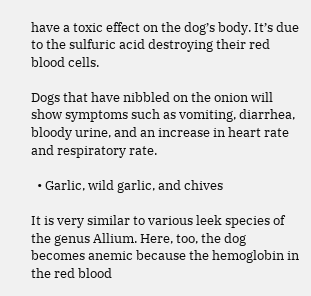have a toxic effect on the dog’s body. It’s due to the sulfuric acid destroying their red blood cells.

Dogs that have nibbled on the onion will show symptoms such as vomiting, diarrhea, bloody urine, and an increase in heart rate and respiratory rate.

  • Garlic, wild garlic, and chives

It is very similar to various leek species of the genus Allium. Here, too, the dog becomes anemic because the hemoglobin in the red blood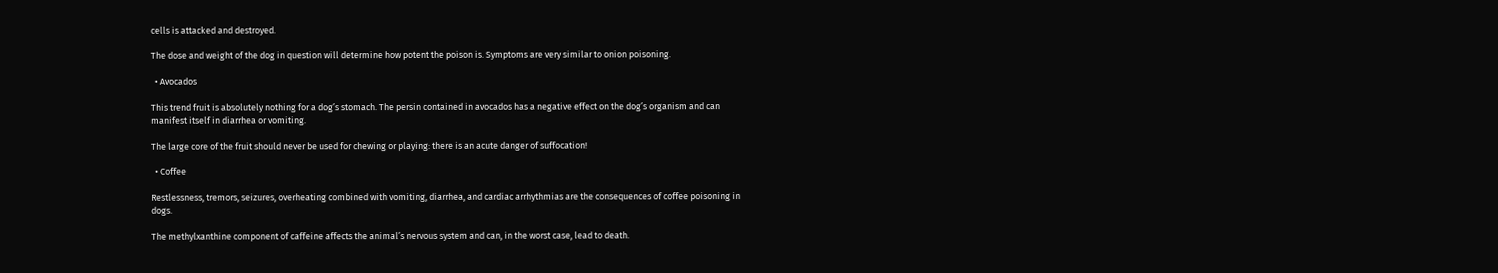cells is attacked and destroyed.

The dose and weight of the dog in question will determine how potent the poison is. Symptoms are very similar to onion poisoning.

  • Avocados

This trend fruit is absolutely nothing for a dog’s stomach. The persin contained in avocados has a negative effect on the dog’s organism and can manifest itself in diarrhea or vomiting.

The large core of the fruit should never be used for chewing or playing: there is an acute danger of suffocation!

  • Coffee

Restlessness, tremors, seizures, overheating combined with vomiting, diarrhea, and cardiac arrhythmias are the consequences of coffee poisoning in dogs.

The methylxanthine component of caffeine affects the animal’s nervous system and can, in the worst case, lead to death.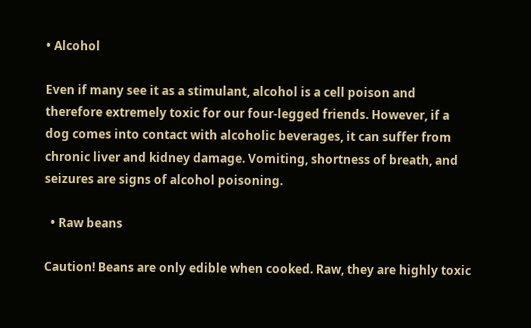• Alcohol

Even if many see it as a stimulant, alcohol is a cell poison and therefore extremely toxic for our four-legged friends. However, if a dog comes into contact with alcoholic beverages, it can suffer from chronic liver and kidney damage. Vomiting, shortness of breath, and seizures are signs of alcohol poisoning.

  • Raw beans

Caution! Beans are only edible when cooked. Raw, they are highly toxic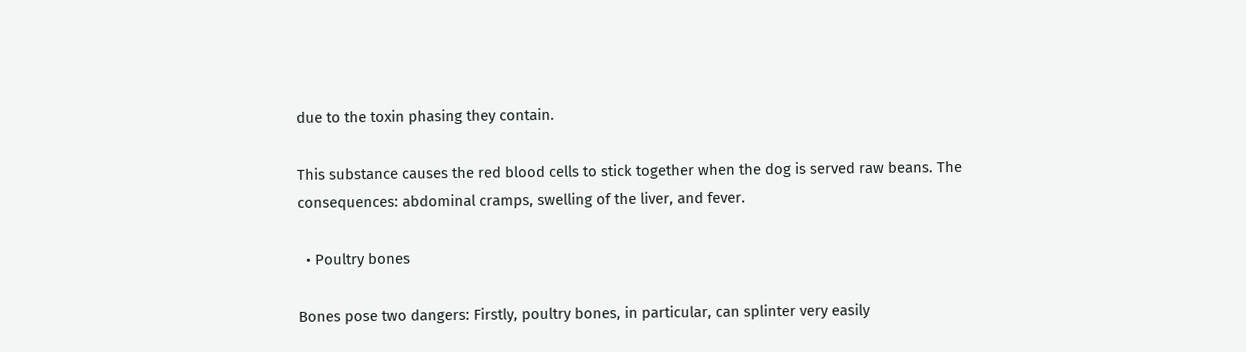due to the toxin phasing they contain.

This substance causes the red blood cells to stick together when the dog is served raw beans. The consequences: abdominal cramps, swelling of the liver, and fever.

  • Poultry bones

Bones pose two dangers: Firstly, poultry bones, in particular, can splinter very easily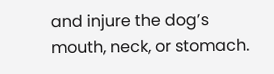and injure the dog’s mouth, neck, or stomach.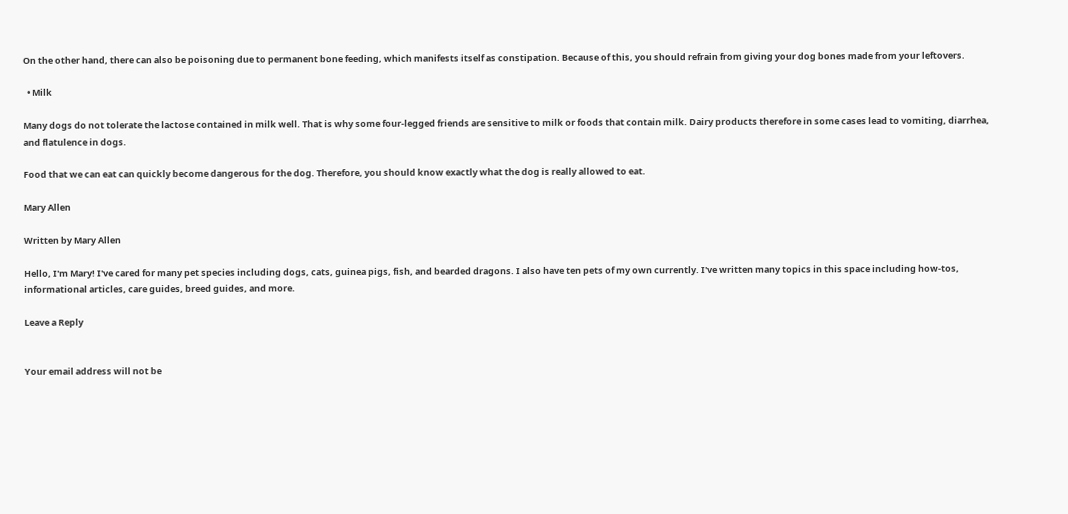On the other hand, there can also be poisoning due to permanent bone feeding, which manifests itself as constipation. Because of this, you should refrain from giving your dog bones made from your leftovers.

  • Milk

Many dogs do not tolerate the lactose contained in milk well. That is why some four-legged friends are sensitive to milk or foods that contain milk. Dairy products therefore in some cases lead to vomiting, diarrhea, and flatulence in dogs.

Food that we can eat can quickly become dangerous for the dog. Therefore, you should know exactly what the dog is really allowed to eat.

Mary Allen

Written by Mary Allen

Hello, I'm Mary! I've cared for many pet species including dogs, cats, guinea pigs, fish, and bearded dragons. I also have ten pets of my own currently. I've written many topics in this space including how-tos, informational articles, care guides, breed guides, and more.

Leave a Reply


Your email address will not be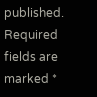published. Required fields are marked *